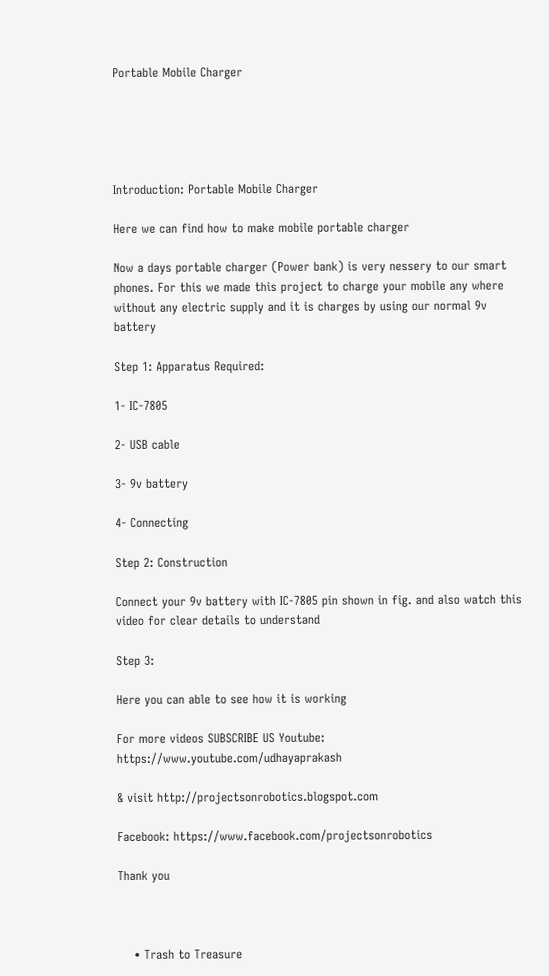Portable Mobile Charger





Introduction: Portable Mobile Charger

Here we can find how to make mobile portable charger

Now a days portable charger (Power bank) is very nessery to our smart phones. For this we made this project to charge your mobile any where without any electric supply and it is charges by using our normal 9v battery

Step 1: Apparatus Required:

1- IC-7805

2- USB cable

3- 9v battery

4- Connecting

Step 2: Construction

Connect your 9v battery with IC-7805 pin shown in fig. and also watch this video for clear details to understand

Step 3:

Here you can able to see how it is working

For more videos SUBSCRIBE US Youtube: https://www.youtube.com/udhayaprakash

& visit http://projectsonrobotics.blogspot.com

Facebook: https://www.facebook.com/projectsonrobotics

Thank you



    • Trash to Treasure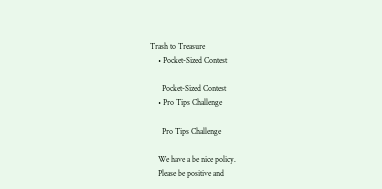Trash to Treasure
    • Pocket-Sized Contest

      Pocket-Sized Contest
    • Pro Tips Challenge

      Pro Tips Challenge

    We have a be nice policy.
    Please be positive and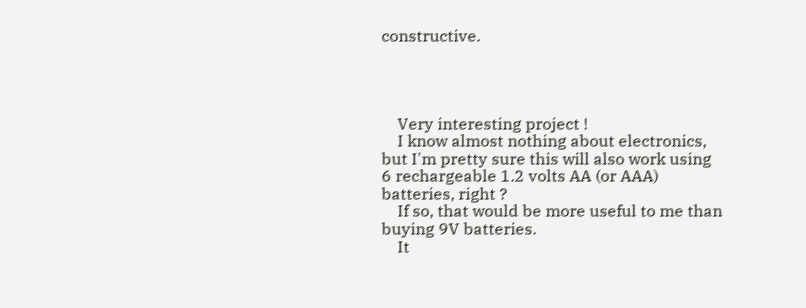constructive.




    Very interesting project !
    I know almost nothing about electronics, but I'm pretty sure this will also work using 6 rechargeable 1.2 volts AA (or AAA) batteries, right ?
    If so, that would be more useful to me than buying 9V batteries.
    It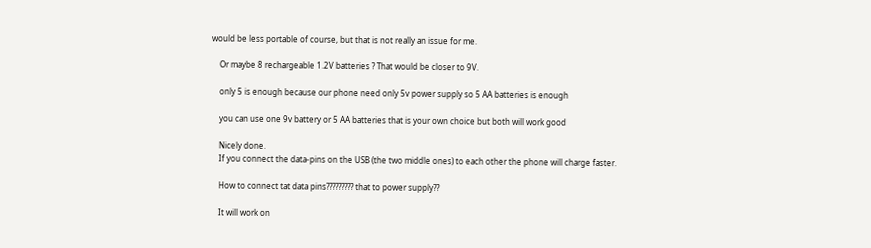would be less portable of course, but that is not really an issue for me.

    Or maybe 8 rechargeable 1.2V batteries ? That would be closer to 9V.

    only 5 is enough because our phone need only 5v power supply so 5 AA batteries is enough

    you can use one 9v battery or 5 AA batteries that is your own choice but both will work good

    Nicely done.
    If you connect the data-pins on the USB (the two middle ones) to each other the phone will charge faster.

    How to connect tat data pins????????? that to power supply??

    It will work on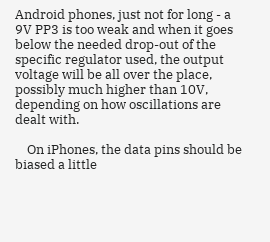Android phones, just not for long - a 9V PP3 is too weak and when it goes below the needed drop-out of the specific regulator used, the output voltage will be all over the place, possibly much higher than 10V, depending on how oscillations are dealt with.

    On iPhones, the data pins should be biased a little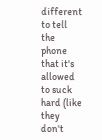different to tell the phone that it's allowed to suck hard (like they don't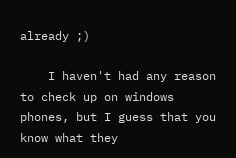already ;)

    I haven't had any reason to check up on windows phones, but I guess that you know what they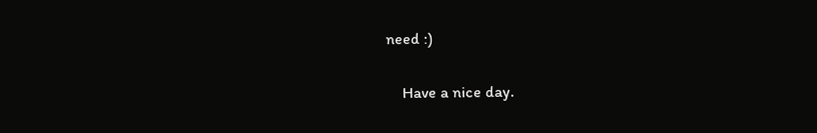need :)

    Have a nice day.